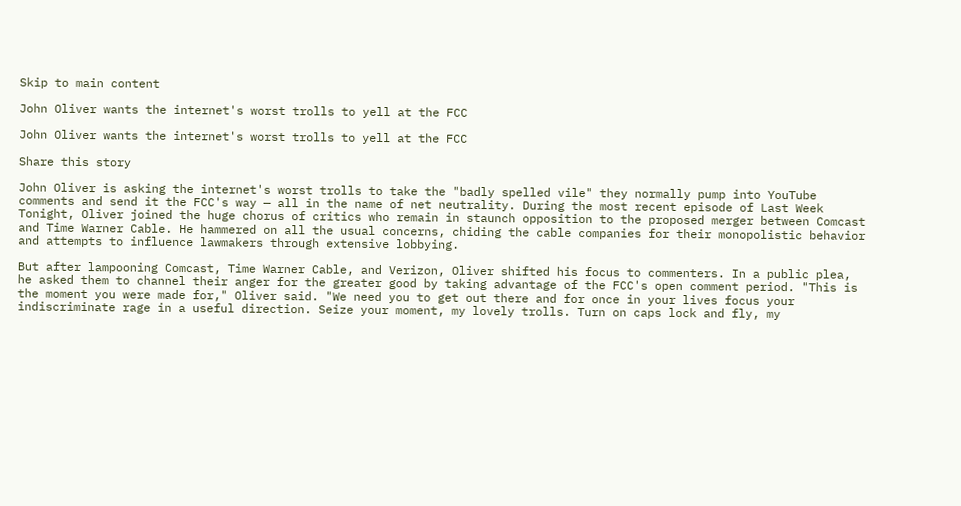Skip to main content

John Oliver wants the internet's worst trolls to yell at the FCC

John Oliver wants the internet's worst trolls to yell at the FCC

Share this story

John Oliver is asking the internet's worst trolls to take the "badly spelled vile" they normally pump into YouTube comments and send it the FCC's way — all in the name of net neutrality. During the most recent episode of Last Week Tonight, Oliver joined the huge chorus of critics who remain in staunch opposition to the proposed merger between Comcast and Time Warner Cable. He hammered on all the usual concerns, chiding the cable companies for their monopolistic behavior and attempts to influence lawmakers through extensive lobbying.

But after lampooning Comcast, Time Warner Cable, and Verizon, Oliver shifted his focus to commenters. In a public plea, he asked them to channel their anger for the greater good by taking advantage of the FCC's open comment period. "This is the moment you were made for," Oliver said. "We need you to get out there and for once in your lives focus your indiscriminate rage in a useful direction. Seize your moment, my lovely trolls. Turn on caps lock and fly, my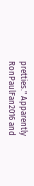pretties." Apparently RonPaulFan2016 and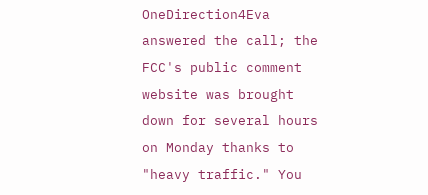OneDirection4Eva answered the call; the FCC's public comment website was brought down for several hours on Monday thanks to "heavy traffic." You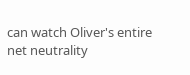can watch Oliver's entire net neutrality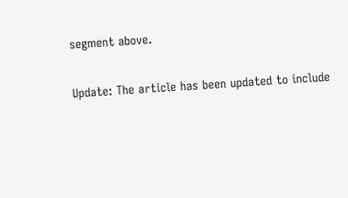segment above.

Update: The article has been updated to include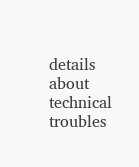details about technical troubles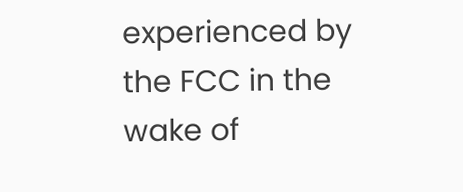experienced by the FCC in the wake of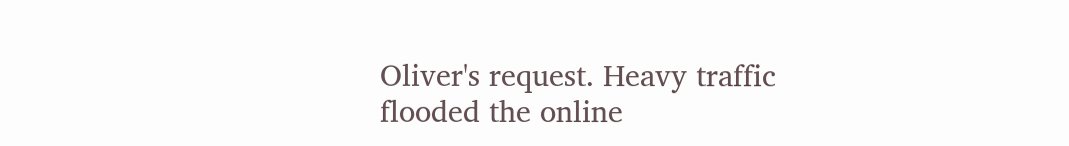Oliver's request. Heavy traffic flooded the online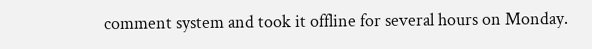comment system and took it offline for several hours on Monday.